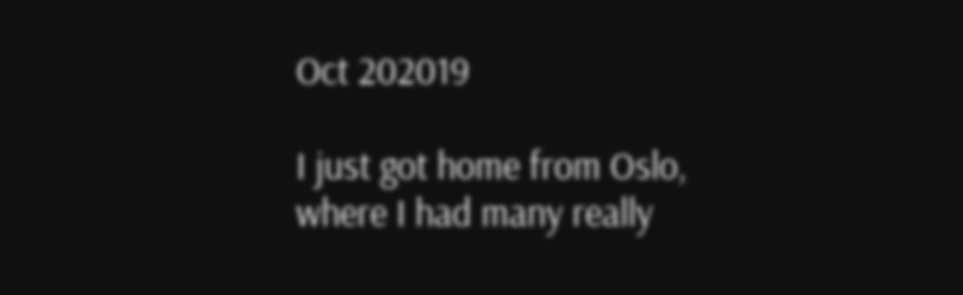Oct 202019

I just got home from Oslo, where I had many really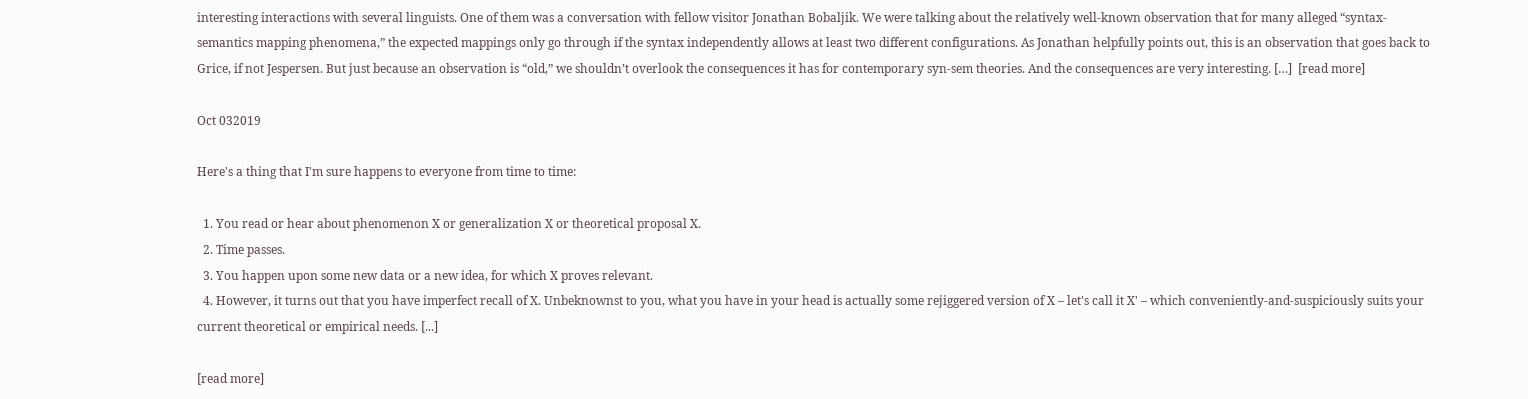interesting interactions with several linguists. One of them was a conversation with fellow visitor Jonathan Bobaljik. We were talking about the relatively well-known observation that for many alleged “syntax-semantics mapping phenomena,” the expected mappings only go through if the syntax independently allows at least two different configurations. As Jonathan helpfully points out, this is an observation that goes back to Grice, if not Jespersen. But just because an observation is “old,” we shouldn’t overlook the consequences it has for contemporary syn-sem theories. And the consequences are very interesting. […]  [read more]

Oct 032019

Here's a thing that I'm sure happens to everyone from time to time:

  1. You read or hear about phenomenon X or generalization X or theoretical proposal X.
  2. Time passes.
  3. You happen upon some new data or a new idea, for which X proves relevant.
  4. However, it turns out that you have imperfect recall of X. Unbeknownst to you, what you have in your head is actually some rejiggered version of X – let's call it X' – which conveniently-and-suspiciously suits your current theoretical or empirical needs. [...]

[read more]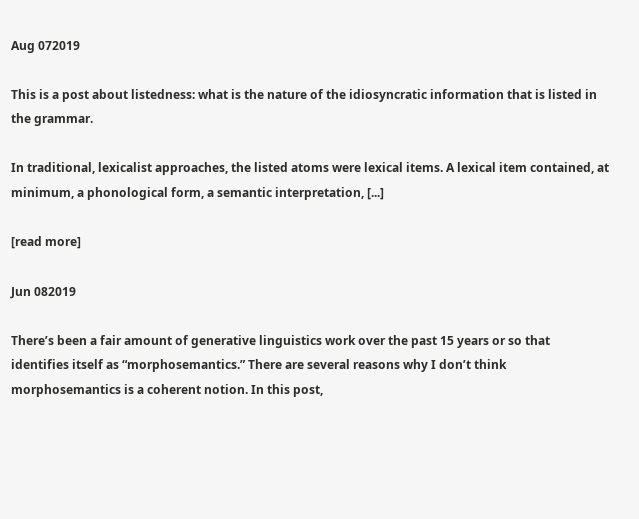Aug 072019

This is a post about listedness: what is the nature of the idiosyncratic information that is listed in the grammar.

In traditional, lexicalist approaches, the listed atoms were lexical items. A lexical item contained, at minimum, a phonological form, a semantic interpretation, [...]

[read more]

Jun 082019

There’s been a fair amount of generative linguistics work over the past 15 years or so that identifies itself as “morphosemantics.” There are several reasons why I don’t think morphosemantics is a coherent notion. In this post,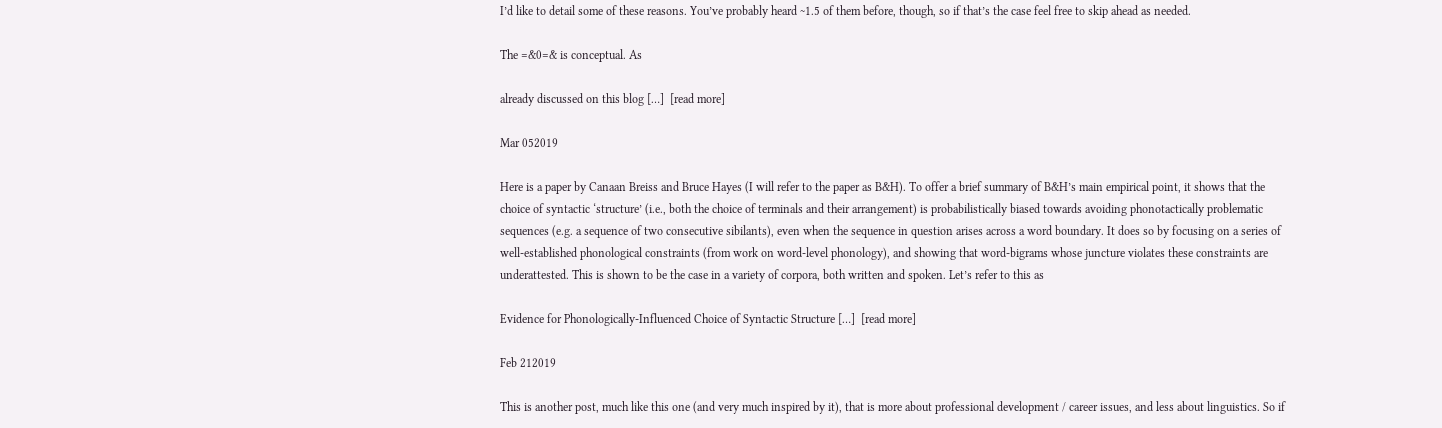I’d like to detail some of these reasons. You’ve probably heard ~1.5 of them before, though, so if that’s the case feel free to skip ahead as needed.

The =&0=& is conceptual. As

already discussed on this blog […]  [read more]

Mar 052019

Here is a paper by Canaan Breiss and Bruce Hayes (I will refer to the paper as B&H). To offer a brief summary of B&H’s main empirical point, it shows that the choice of syntactic ‘structure’ (i.e., both the choice of terminals and their arrangement) is probabilistically biased towards avoiding phonotactically problematic sequences (e.g. a sequence of two consecutive sibilants), even when the sequence in question arises across a word boundary. It does so by focusing on a series of well-established phonological constraints (from work on word‑level phonology), and showing that word‑bigrams whose juncture violates these constraints are underattested. This is shown to be the case in a variety of corpora, both written and spoken. Let’s refer to this as

Evidence for Phonologically-Influenced Choice of Syntactic Structure […]  [read more]

Feb 212019

This is another post, much like this one (and very much inspired by it), that is more about professional development / career issues, and less about linguistics. So if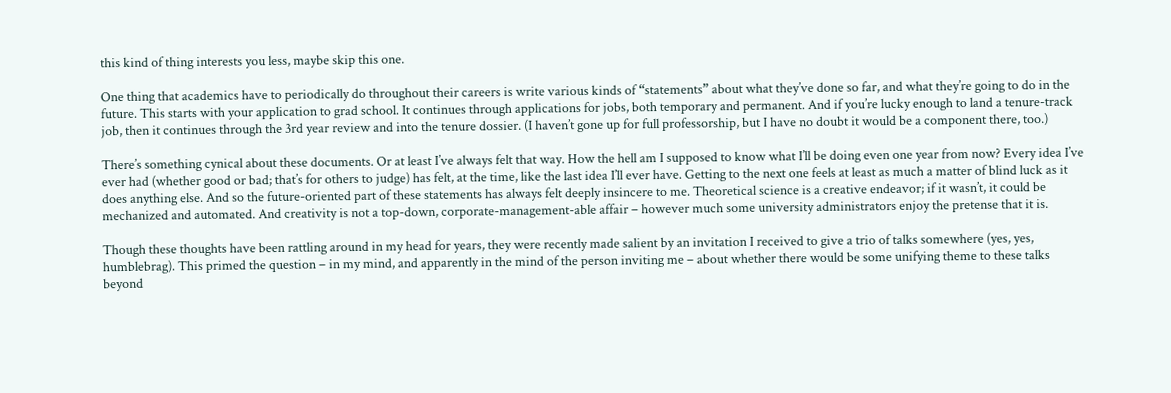this kind of thing interests you less, maybe skip this one.

One thing that academics have to periodically do throughout their careers is write various kinds of “statements” about what they’ve done so far, and what they’re going to do in the future. This starts with your application to grad school. It continues through applications for jobs, both temporary and permanent. And if you’re lucky enough to land a tenure-track job, then it continues through the 3rd year review and into the tenure dossier. (I haven’t gone up for full professorship, but I have no doubt it would be a component there, too.)

There’s something cynical about these documents. Or at least I’ve always felt that way. How the hell am I supposed to know what I’ll be doing even one year from now? Every idea I’ve ever had (whether good or bad; that’s for others to judge) has felt, at the time, like the last idea I’ll ever have. Getting to the next one feels at least as much a matter of blind luck as it does anything else. And so the future-oriented part of these statements has always felt deeply insincere to me. Theoretical science is a creative endeavor; if it wasn’t, it could be mechanized and automated. And creativity is not a top-down, corporate-management-able affair – however much some university administrators enjoy the pretense that it is.

Though these thoughts have been rattling around in my head for years, they were recently made salient by an invitation I received to give a trio of talks somewhere (yes, yes, humblebrag). This primed the question – in my mind, and apparently in the mind of the person inviting me – about whether there would be some unifying theme to these talks beyond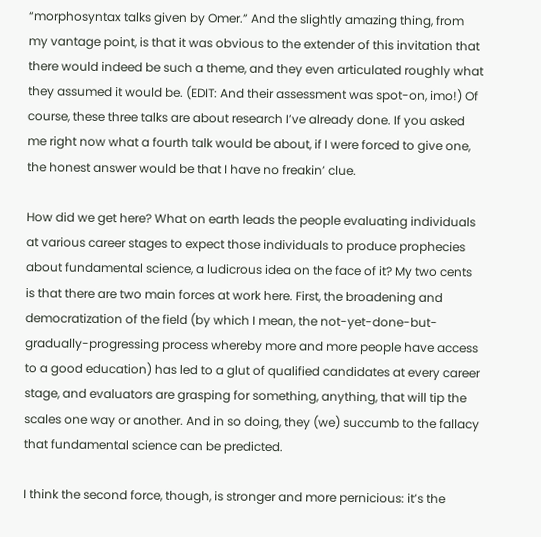“morphosyntax talks given by Omer.” And the slightly amazing thing, from my vantage point, is that it was obvious to the extender of this invitation that there would indeed be such a theme, and they even articulated roughly what they assumed it would be. (EDIT: And their assessment was spot-on, imo!) Of course, these three talks are about research I’ve already done. If you asked me right now what a fourth talk would be about, if I were forced to give one, the honest answer would be that I have no freakin’ clue.

How did we get here? What on earth leads the people evaluating individuals at various career stages to expect those individuals to produce prophecies about fundamental science, a ludicrous idea on the face of it? My two cents is that there are two main forces at work here. First, the broadening and democratization of the field (by which I mean, the not-yet-done-but-gradually-progressing process whereby more and more people have access to a good education) has led to a glut of qualified candidates at every career stage, and evaluators are grasping for something, anything, that will tip the scales one way or another. And in so doing, they (we) succumb to the fallacy that fundamental science can be predicted.

I think the second force, though, is stronger and more pernicious: it’s the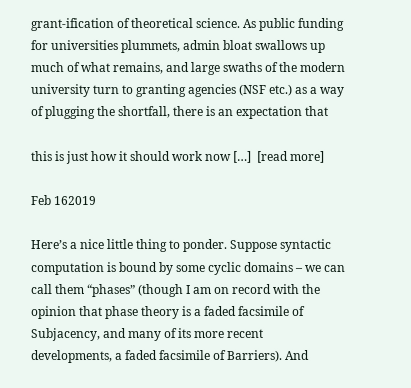grant‑ification of theoretical science. As public funding for universities plummets, admin bloat swallows up much of what remains, and large swaths of the modern university turn to granting agencies (NSF etc.) as a way of plugging the shortfall, there is an expectation that

this is just how it should work now […]  [read more]

Feb 162019

Here’s a nice little thing to ponder. Suppose syntactic computation is bound by some cyclic domains – we can call them “phases” (though I am on record with the opinion that phase theory is a faded facsimile of Subjacency, and many of its more recent developments, a faded facsimile of Barriers). And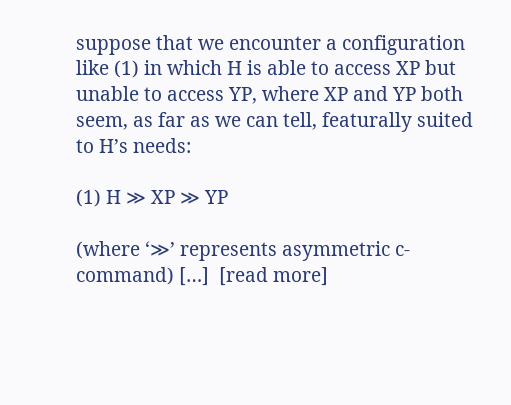suppose that we encounter a configuration like (1) in which H is able to access XP but unable to access YP, where XP and YP both seem, as far as we can tell, featurally suited to H’s needs:

(1) H ≫ XP ≫ YP

(where ‘≫’ represents asymmetric c-command) […]  [read more]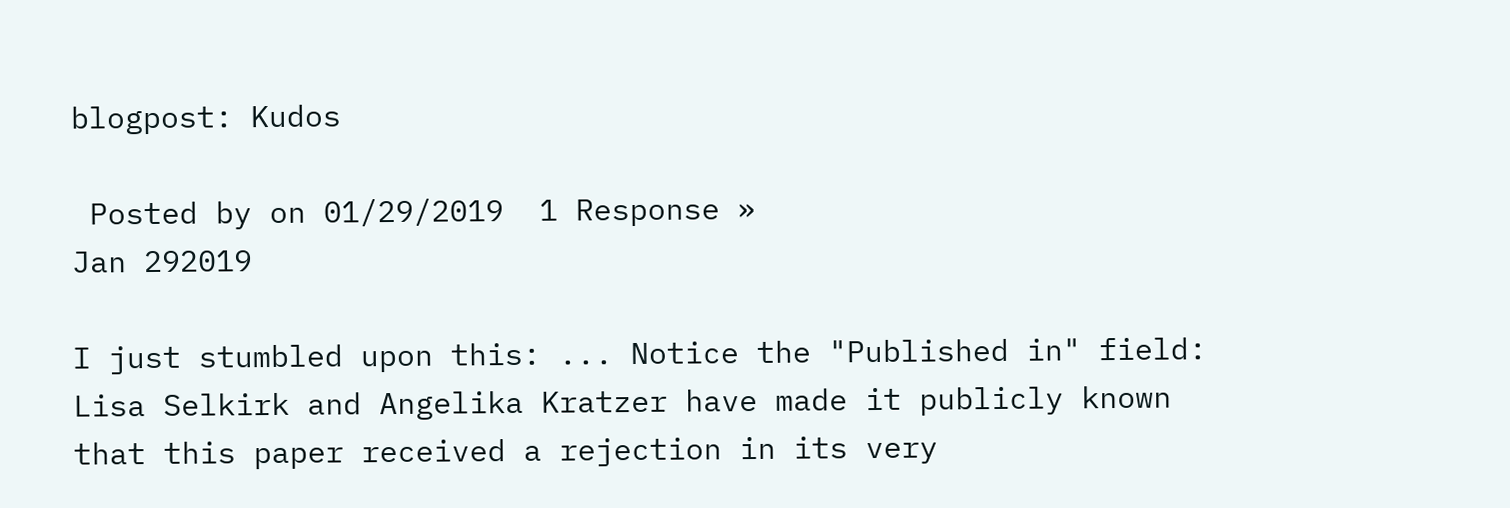blogpost: Kudos

 Posted by on 01/29/2019  1 Response »
Jan 292019

I just stumbled upon this: ... Notice the "Published in" field: Lisa Selkirk and Angelika Kratzer have made it publicly known that this paper received a rejection in its very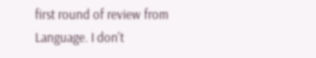first round of review from Language. I don't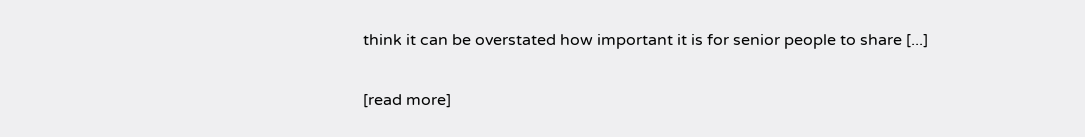think it can be overstated how important it is for senior people to share [...]

[read more]